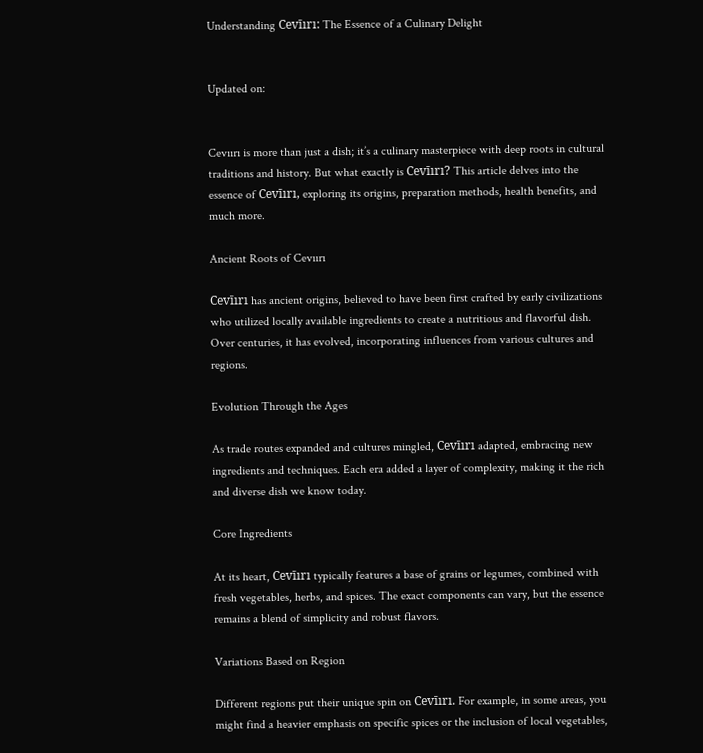Understanding Cevīırı: The Essence of a Culinary Delight


Updated on:


Cevıırı is more than just a dish; it’s a culinary masterpiece with deep roots in cultural traditions and history. But what exactly is Cevīırı? This article delves into the essence of Cevīırı, exploring its origins, preparation methods, health benefits, and much more.

Ancient Roots of Cevıırı

Cevīırı has ancient origins, believed to have been first crafted by early civilizations who utilized locally available ingredients to create a nutritious and flavorful dish. Over centuries, it has evolved, incorporating influences from various cultures and regions.

Evolution Through the Ages

As trade routes expanded and cultures mingled, Cevīırı adapted, embracing new ingredients and techniques. Each era added a layer of complexity, making it the rich and diverse dish we know today.

Core Ingredients

At its heart, Cevīırı typically features a base of grains or legumes, combined with fresh vegetables, herbs, and spices. The exact components can vary, but the essence remains a blend of simplicity and robust flavors.

Variations Based on Region

Different regions put their unique spin on Cevīırı. For example, in some areas, you might find a heavier emphasis on specific spices or the inclusion of local vegetables,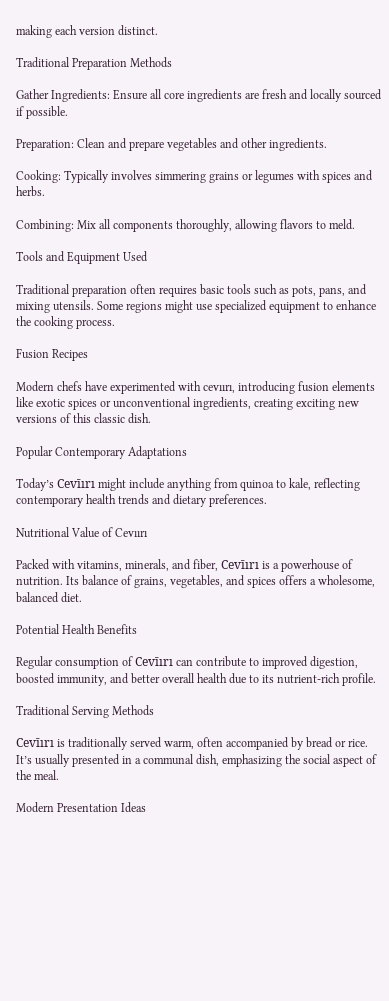making each version distinct.

Traditional Preparation Methods

Gather Ingredients: Ensure all core ingredients are fresh and locally sourced if possible.

Preparation: Clean and prepare vegetables and other ingredients.

Cooking: Typically involves simmering grains or legumes with spices and herbs.

Combining: Mix all components thoroughly, allowing flavors to meld.

Tools and Equipment Used

Traditional preparation often requires basic tools such as pots, pans, and mixing utensils. Some regions might use specialized equipment to enhance the cooking process.

Fusion Recipes

Modern chefs have experimented with cevıırı, introducing fusion elements like exotic spices or unconventional ingredients, creating exciting new versions of this classic dish.

Popular Contemporary Adaptations

Today’s Cevīırı might include anything from quinoa to kale, reflecting contemporary health trends and dietary preferences.

Nutritional Value of Cevıırı

Packed with vitamins, minerals, and fiber, Cevīırı is a powerhouse of nutrition. Its balance of grains, vegetables, and spices offers a wholesome, balanced diet.

Potential Health Benefits

Regular consumption of Cevīırı can contribute to improved digestion, boosted immunity, and better overall health due to its nutrient-rich profile.

Traditional Serving Methods

Cevīırı is traditionally served warm, often accompanied by bread or rice. It’s usually presented in a communal dish, emphasizing the social aspect of the meal.

Modern Presentation Ideas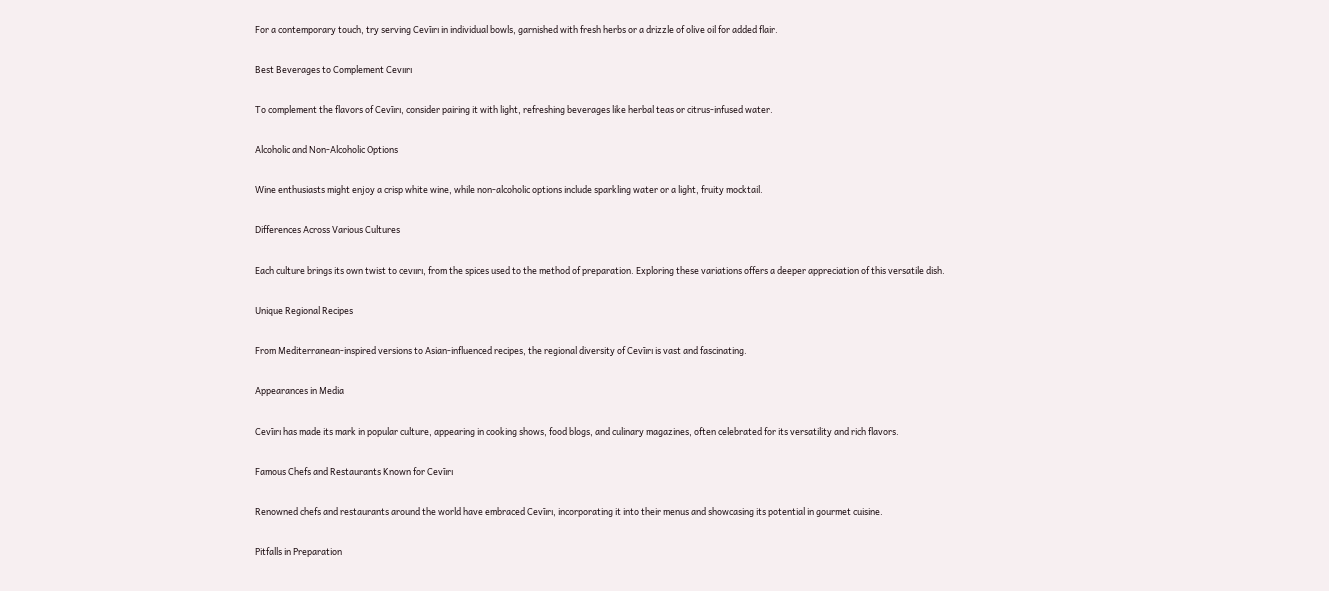For a contemporary touch, try serving Cevīırı in individual bowls, garnished with fresh herbs or a drizzle of olive oil for added flair.

Best Beverages to Complement Cevıırı

To complement the flavors of Cevīırı, consider pairing it with light, refreshing beverages like herbal teas or citrus-infused water.

Alcoholic and Non-Alcoholic Options

Wine enthusiasts might enjoy a crisp white wine, while non-alcoholic options include sparkling water or a light, fruity mocktail.

Differences Across Various Cultures

Each culture brings its own twist to cevıırı, from the spices used to the method of preparation. Exploring these variations offers a deeper appreciation of this versatile dish.

Unique Regional Recipes

From Mediterranean-inspired versions to Asian-influenced recipes, the regional diversity of Cevīırı is vast and fascinating.

Appearances in Media

Cevīırı has made its mark in popular culture, appearing in cooking shows, food blogs, and culinary magazines, often celebrated for its versatility and rich flavors.

Famous Chefs and Restaurants Known for Cevīırı

Renowned chefs and restaurants around the world have embraced Cevīırı, incorporating it into their menus and showcasing its potential in gourmet cuisine.

Pitfalls in Preparation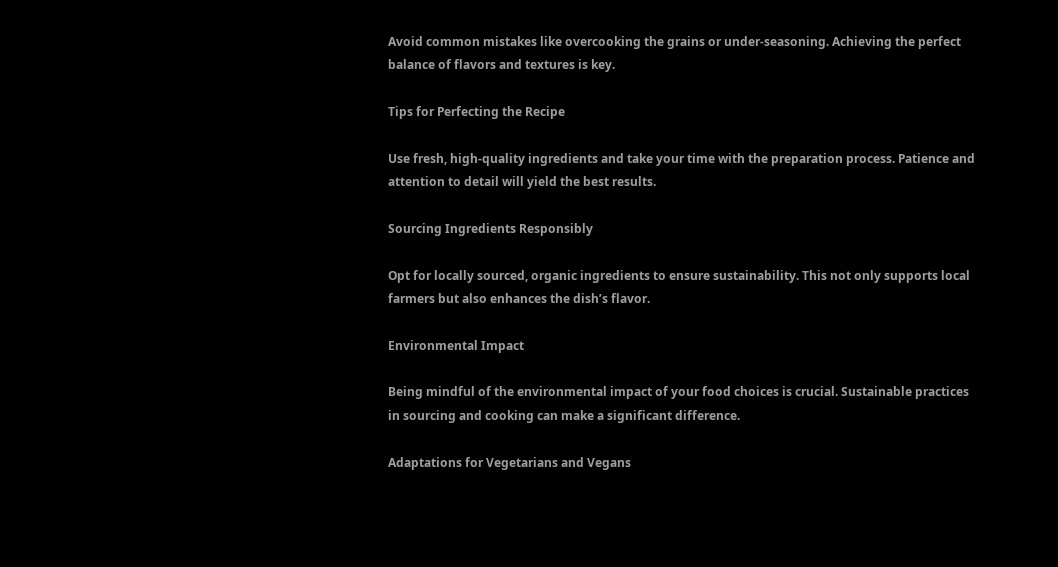Avoid common mistakes like overcooking the grains or under-seasoning. Achieving the perfect balance of flavors and textures is key.

Tips for Perfecting the Recipe

Use fresh, high-quality ingredients and take your time with the preparation process. Patience and attention to detail will yield the best results.

Sourcing Ingredients Responsibly

Opt for locally sourced, organic ingredients to ensure sustainability. This not only supports local farmers but also enhances the dish’s flavor.

Environmental Impact

Being mindful of the environmental impact of your food choices is crucial. Sustainable practices in sourcing and cooking can make a significant difference.

Adaptations for Vegetarians and Vegans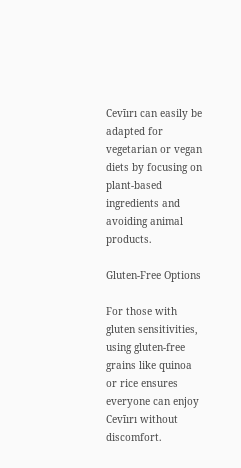Cevīırı can easily be adapted for vegetarian or vegan diets by focusing on plant-based ingredients and avoiding animal products.

Gluten-Free Options

For those with gluten sensitivities, using gluten-free grains like quinoa or rice ensures everyone can enjoy Cevīırı without discomfort.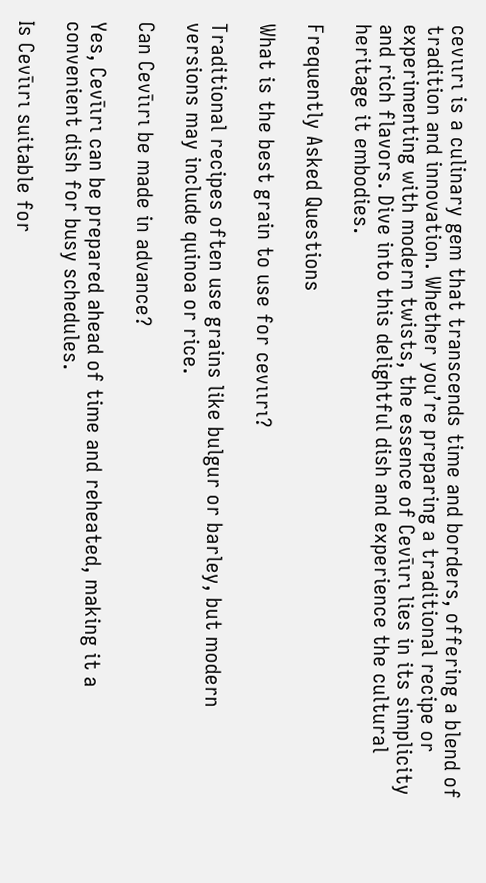cevıırı is a culinary gem that transcends time and borders, offering a blend of tradition and innovation. Whether you’re preparing a traditional recipe or experimenting with modern twists, the essence of Cevīırı lies in its simplicity and rich flavors. Dive into this delightful dish and experience the cultural heritage it embodies.

Frequently Asked Questions

What is the best grain to use for cevıırı?

Traditional recipes often use grains like bulgur or barley, but modern versions may include quinoa or rice.

Can Cevīırı be made in advance?

Yes, Cevīırı can be prepared ahead of time and reheated, making it a convenient dish for busy schedules.

Is Cevīırı suitable for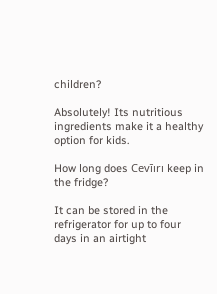children?

Absolutely! Its nutritious ingredients make it a healthy option for kids.

How long does Cevīırı keep in the fridge?

It can be stored in the refrigerator for up to four days in an airtight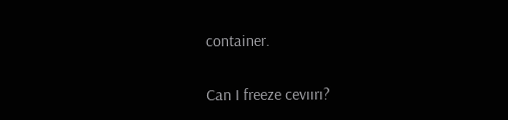container.

Can I freeze cevıırı?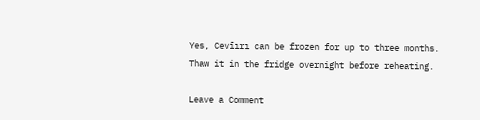Yes, Cevīırı can be frozen for up to three months. Thaw it in the fridge overnight before reheating.

Leave a Comment